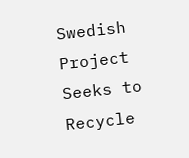Swedish Project Seeks to Recycle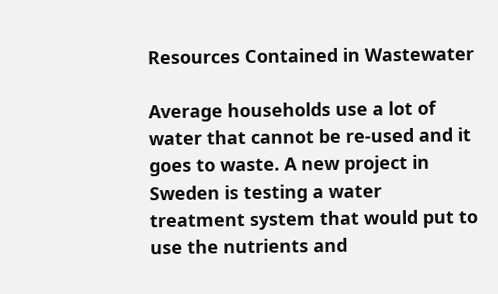Resources Contained in Wastewater

Average households use a lot of water that cannot be re-used and it goes to waste. A new project in Sweden is testing a water treatment system that would put to use the nutrients and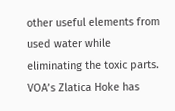other useful elements from used water while eliminating the toxic parts. VOA’s Zlatica Hoke has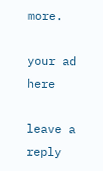more.

your ad here

leave a reply